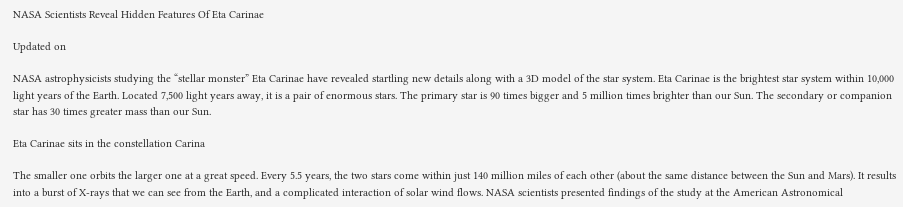NASA Scientists Reveal Hidden Features Of Eta Carinae

Updated on

NASA astrophysicists studying the “stellar monster” Eta Carinae have revealed startling new details along with a 3D model of the star system. Eta Carinae is the brightest star system within 10,000 light years of the Earth. Located 7,500 light years away, it is a pair of enormous stars. The primary star is 90 times bigger and 5 million times brighter than our Sun. The secondary or companion star has 30 times greater mass than our Sun.

Eta Carinae sits in the constellation Carina

The smaller one orbits the larger one at a great speed. Every 5.5 years, the two stars come within just 140 million miles of each other (about the same distance between the Sun and Mars). It results into a burst of X-rays that we can see from the Earth, and a complicated interaction of solar wind flows. NASA scientists presented findings of the study at the American Astronomical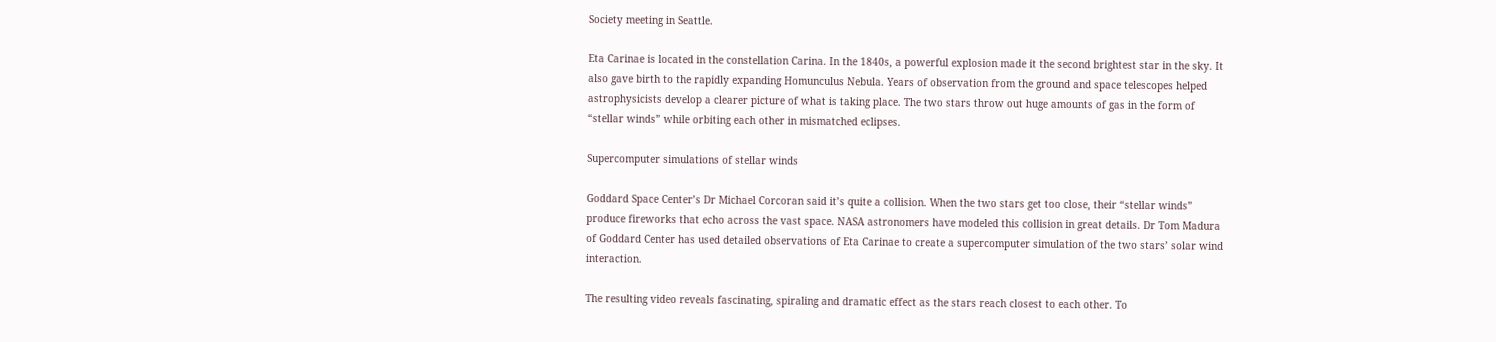Society meeting in Seattle.

Eta Carinae is located in the constellation Carina. In the 1840s, a powerful explosion made it the second brightest star in the sky. It also gave birth to the rapidly expanding Homunculus Nebula. Years of observation from the ground and space telescopes helped astrophysicists develop a clearer picture of what is taking place. The two stars throw out huge amounts of gas in the form of “stellar winds” while orbiting each other in mismatched eclipses.

Supercomputer simulations of stellar winds

Goddard Space Center’s Dr Michael Corcoran said it’s quite a collision. When the two stars get too close, their “stellar winds” produce fireworks that echo across the vast space. NASA astronomers have modeled this collision in great details. Dr Tom Madura of Goddard Center has used detailed observations of Eta Carinae to create a supercomputer simulation of the two stars’ solar wind interaction.

The resulting video reveals fascinating, spiraling and dramatic effect as the stars reach closest to each other. To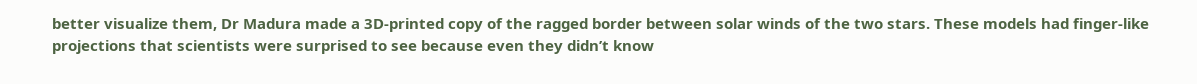better visualize them, Dr Madura made a 3D-printed copy of the ragged border between solar winds of the two stars. These models had finger-like projections that scientists were surprised to see because even they didn’t know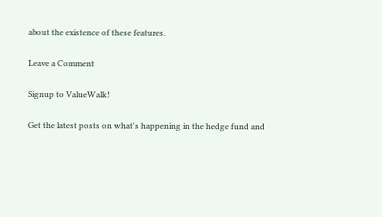about the existence of these features.

Leave a Comment

Signup to ValueWalk!

Get the latest posts on what's happening in the hedge fund and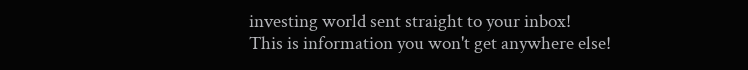investing world sent straight to your inbox!
This is information you won't get anywhere else!